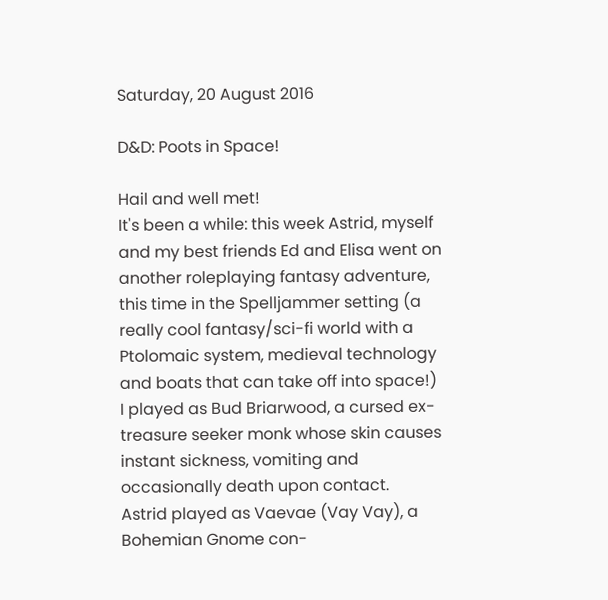Saturday, 20 August 2016

D&D: Poots in Space!

Hail and well met!
It's been a while: this week Astrid, myself and my best friends Ed and Elisa went on another roleplaying fantasy adventure, this time in the Spelljammer setting (a really cool fantasy/sci-fi world with a Ptolomaic system, medieval technology and boats that can take off into space!)
I played as Bud Briarwood, a cursed ex-treasure seeker monk whose skin causes instant sickness, vomiting and occasionally death upon contact.
Astrid played as Vaevae (Vay Vay), a Bohemian Gnome con-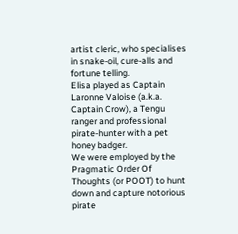artist cleric, who specialises in snake-oil, cure-alls and fortune telling.
Elisa played as Captain Laronne Valoise (a.k.a. Captain Crow), a Tengu ranger and professional pirate-hunter with a pet honey badger.
We were employed by the Pragmatic Order Of Thoughts (or POOT) to hunt down and capture notorious pirate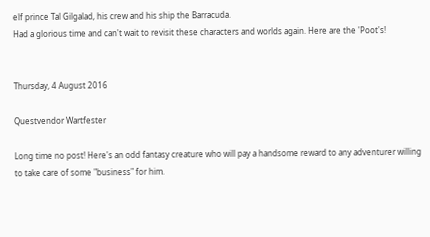elf prince Tal Gilgalad, his crew and his ship the Barracuda.
Had a glorious time and can't wait to revisit these characters and worlds again. Here are the 'Poot's!


Thursday, 4 August 2016

Questvendor Wartfester

Long time no post! Here's an odd fantasy creature who will pay a handsome reward to any adventurer willing to take care of some "business" for him.